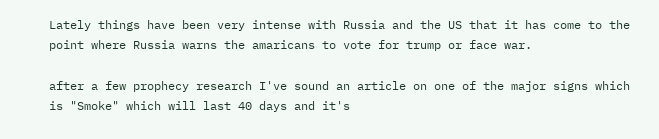Lately things have been very intense with Russia and the US that it has come to the point where Russia warns the amaricans to vote for trump or face war.

after a few prophecy research I've sound an article on one of the major signs which is "Smoke" which will last 40 days and it's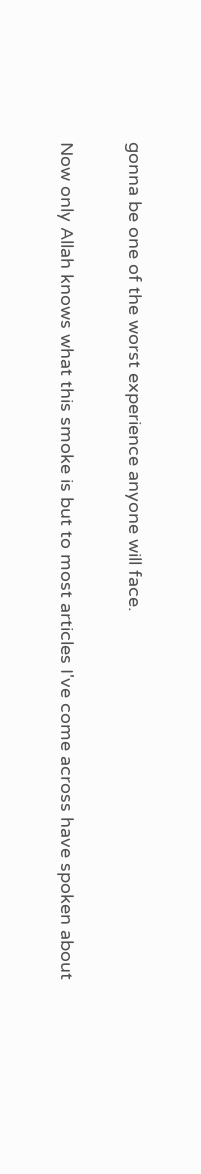gonna be one of the worst experience anyone will face.

Now only Allah knows what this smoke is but to most articles I've come across have spoken about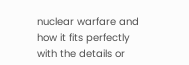nuclear warfare and how it fits perfectly with the details or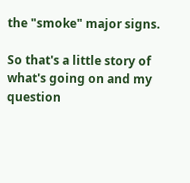the "smoke" major signs.

So that's a little story of what's going on and my question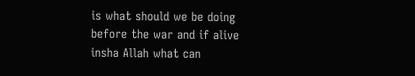is what should we be doing before the war and if alive insha Allah what can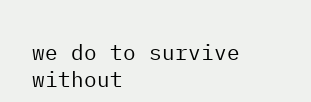we do to survive without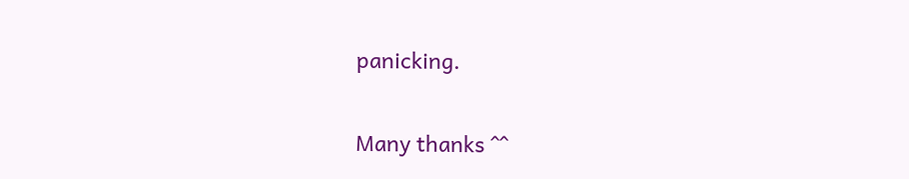panicking.

Many thanks ^^